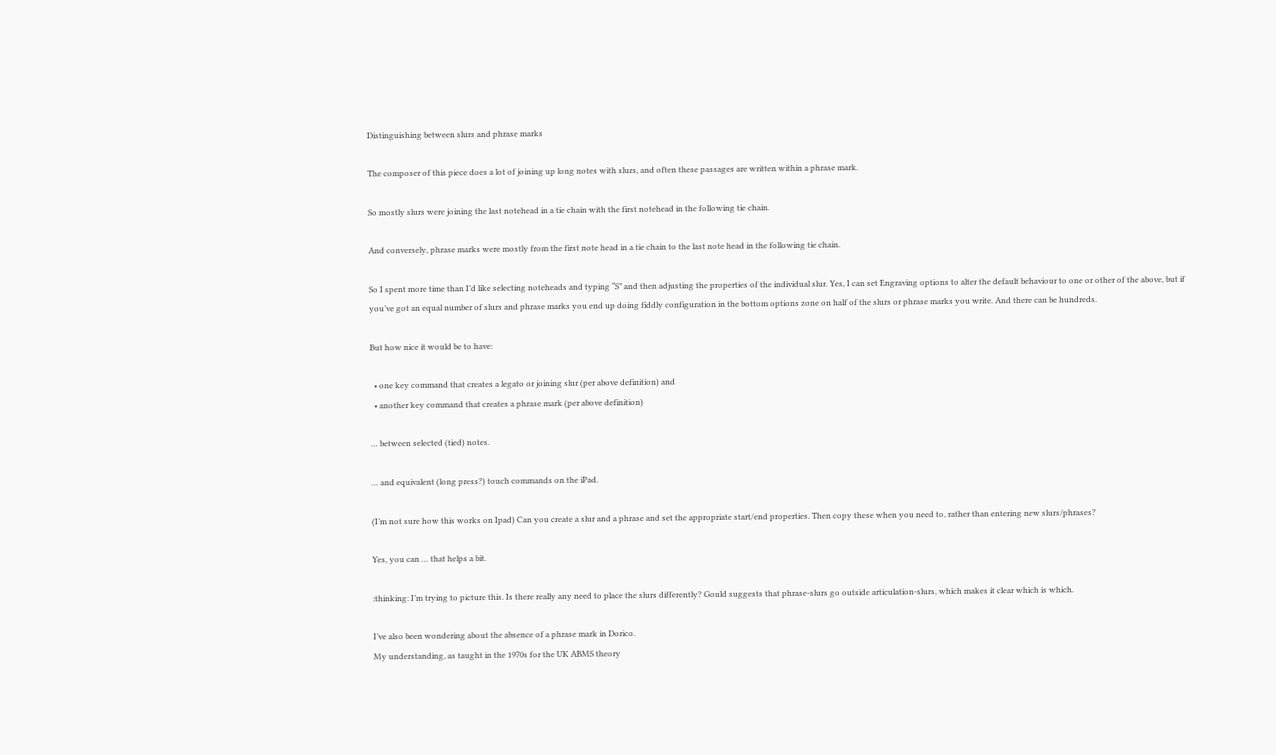Distinguishing between slurs and phrase marks

The composer of this piece does a lot of joining up long notes with slurs, and often these passages are written within a phrase mark.

So mostly slurs were joining the last notehead in a tie chain with the first notehead in the following tie chain.

And conversely, phrase marks were mostly from the first note head in a tie chain to the last note head in the following tie chain.

So I spent more time than I’d like selecting noteheads and typing “S” and then adjusting the properties of the individual slur. Yes, I can set Engraving options to alter the default behaviour to one or other of the above, but if you’ve got an equal number of slurs and phrase marks you end up doing fiddly configuration in the bottom options zone on half of the slurs or phrase marks you write. And there can be hundreds.

But how nice it would be to have:

  • one key command that creates a legato or joining slur (per above definition) and
  • another key command that creates a phrase mark (per above definition)

… between selected (tied) notes.

… and equivalent (long press?) touch commands on the iPad.

(I’m not sure how this works on Ipad) Can you create a slur and a phrase and set the appropriate start/end properties. Then copy these when you need to, rather than entering new slurs/phrases?

Yes, you can … that helps a bit.

:thinking: I’m trying to picture this. Is there really any need to place the slurs differently? Gould suggests that phrase-slurs go outside articulation-slurs, which makes it clear which is which.

I’ve also been wondering about the absence of a phrase mark in Dorico.
My understanding, as taught in the 1970s for the UK ABMS theory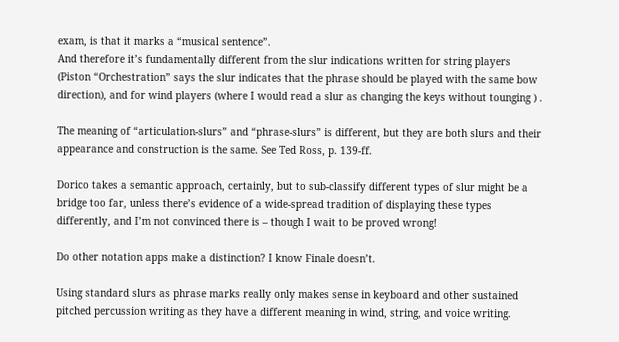exam, is that it marks a “musical sentence”.
And therefore it’s fundamentally different from the slur indications written for string players (Piston “Orchestration” says the slur indicates that the phrase should be played with the same bow direction), and for wind players (where I would read a slur as changing the keys without tounging ) .

The meaning of “articulation-slurs” and “phrase-slurs” is different, but they are both slurs and their appearance and construction is the same. See Ted Ross, p. 139-ff.

Dorico takes a semantic approach, certainly, but to sub-classify different types of slur might be a bridge too far, unless there’s evidence of a wide-spread tradition of displaying these types differently, and I’m not convinced there is – though I wait to be proved wrong!

Do other notation apps make a distinction? I know Finale doesn’t.

Using standard slurs as phrase marks really only makes sense in keyboard and other sustained pitched percussion writing as they have a different meaning in wind, string, and voice writing.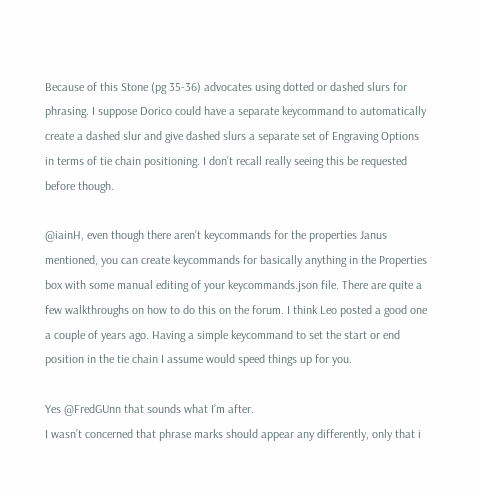Because of this Stone (pg 35-36) advocates using dotted or dashed slurs for phrasing. I suppose Dorico could have a separate keycommand to automatically create a dashed slur and give dashed slurs a separate set of Engraving Options in terms of tie chain positioning. I don’t recall really seeing this be requested before though.

@iainH, even though there aren’t keycommands for the properties Janus mentioned, you can create keycommands for basically anything in the Properties box with some manual editing of your keycommands.json file. There are quite a few walkthroughs on how to do this on the forum. I think Leo posted a good one a couple of years ago. Having a simple keycommand to set the start or end position in the tie chain I assume would speed things up for you.

Yes @FredGUnn that sounds what I’m after.
I wasn’t concerned that phrase marks should appear any differently, only that i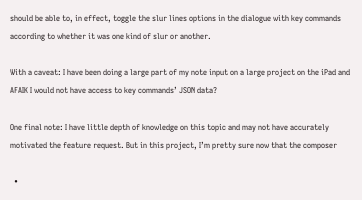should be able to, in effect, toggle the slur lines options in the dialogue with key commands according to whether it was one kind of slur or another.

With a caveat: I have been doing a large part of my note input on a large project on the iPad and AFAIK I would not have access to key commands’ JSON data?

One final note: I have little depth of knowledge on this topic and may not have accurately motivated the feature request. But in this project, I’m pretty sure now that the composer

  •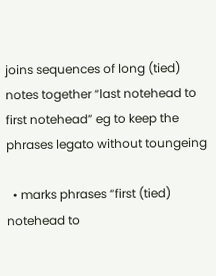joins sequences of long (tied) notes together “last notehead to first notehead” eg to keep the phrases legato without toungeing

  • marks phrases “first (tied) notehead to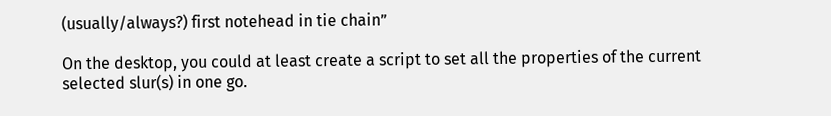(usually/always?) first notehead in tie chain”

On the desktop, you could at least create a script to set all the properties of the current selected slur(s) in one go.